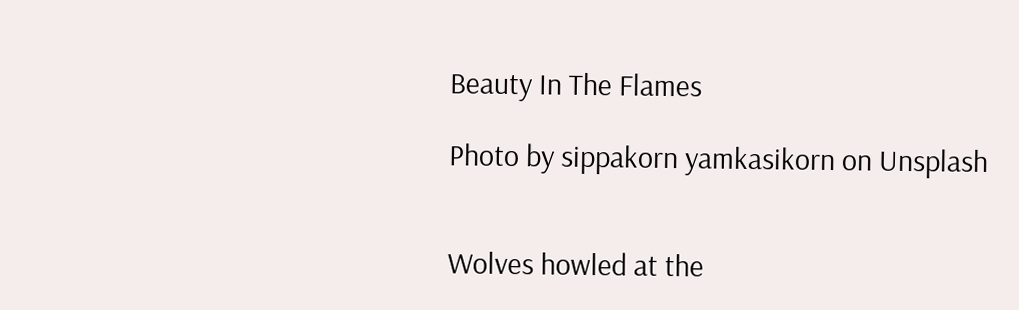Beauty In The Flames

Photo by sippakorn yamkasikorn on Unsplash


Wolves howled at the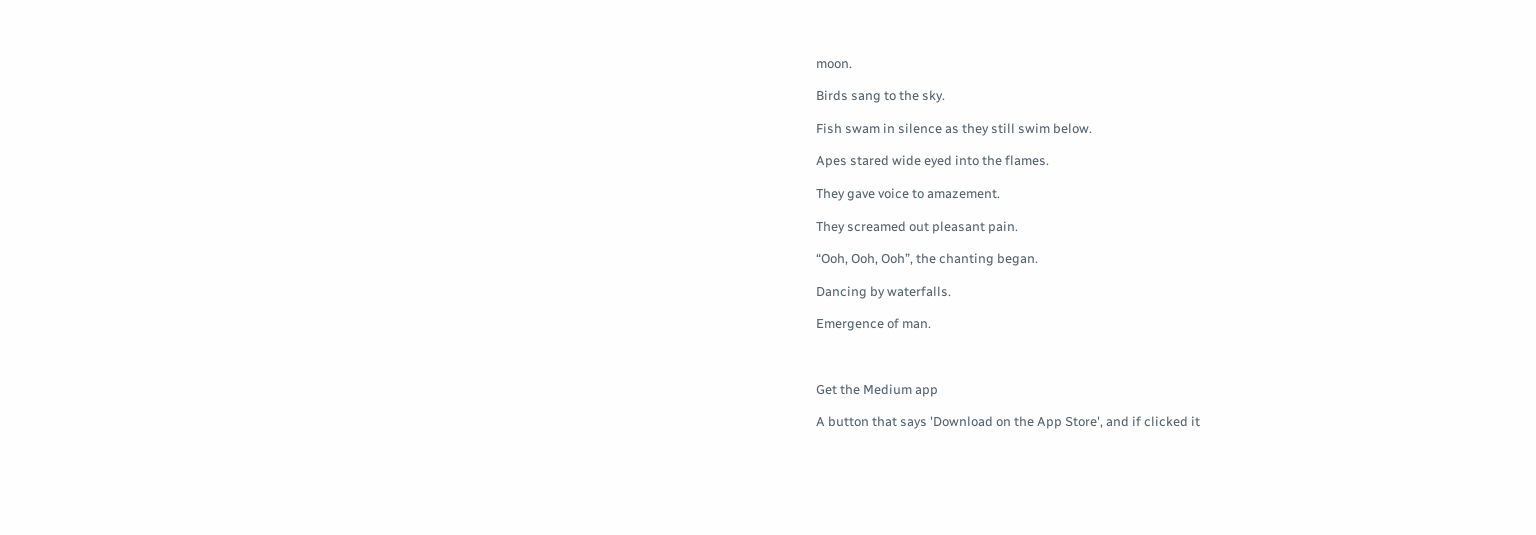moon.

Birds sang to the sky.

Fish swam in silence as they still swim below.

Apes stared wide eyed into the flames.

They gave voice to amazement.

They screamed out pleasant pain.

“Ooh, Ooh, Ooh”, the chanting began.

Dancing by waterfalls.

Emergence of man.



Get the Medium app

A button that says 'Download on the App Store', and if clicked it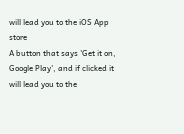will lead you to the iOS App store
A button that says 'Get it on, Google Play', and if clicked it will lead you to the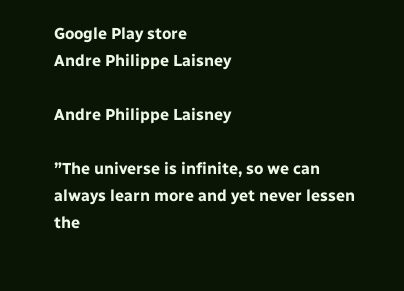Google Play store
Andre Philippe Laisney

Andre Philippe Laisney

”The universe is infinite, so we can always learn more and yet never lessen the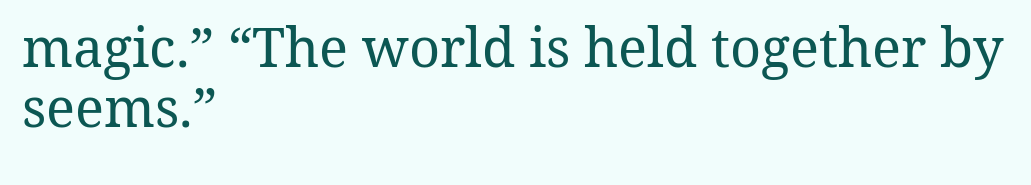magic.” “The world is held together by seems.”